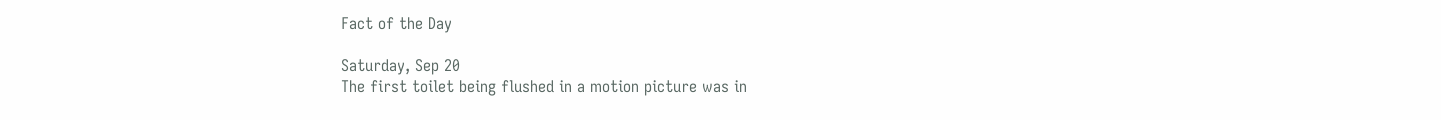Fact of the Day

Saturday, Sep 20
The first toilet being flushed in a motion picture was in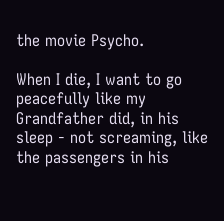the movie Psycho.

When I die, I want to go peacefully like my Grandfather did, in his sleep - not screaming, like the passengers in his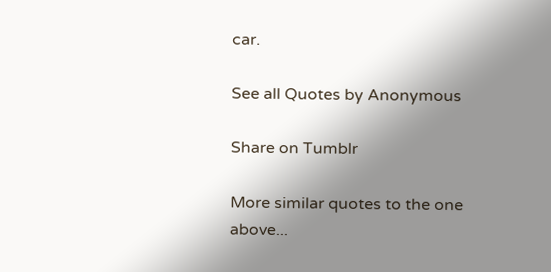car.

See all Quotes by Anonymous

Share on Tumblr

More similar quotes to the one above...